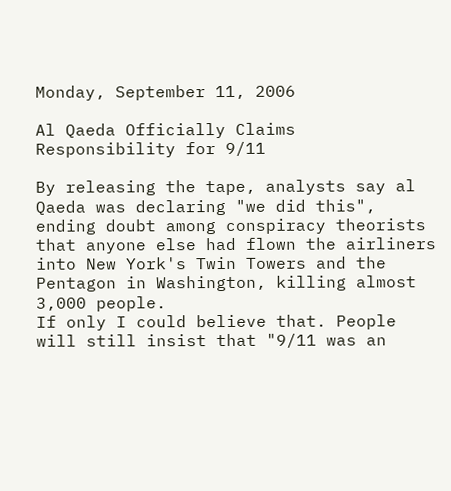Monday, September 11, 2006

Al Qaeda Officially Claims Responsibility for 9/11

By releasing the tape, analysts say al Qaeda was declaring "we did this", ending doubt among conspiracy theorists that anyone else had flown the airliners into New York's Twin Towers and the Pentagon in Washington, killing almost 3,000 people.
If only I could believe that. People will still insist that "9/11 was an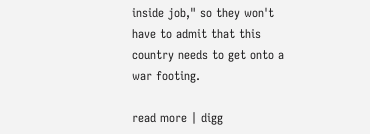inside job," so they won't have to admit that this country needs to get onto a war footing.

read more | digg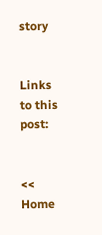story


Links to this post:


<< Home